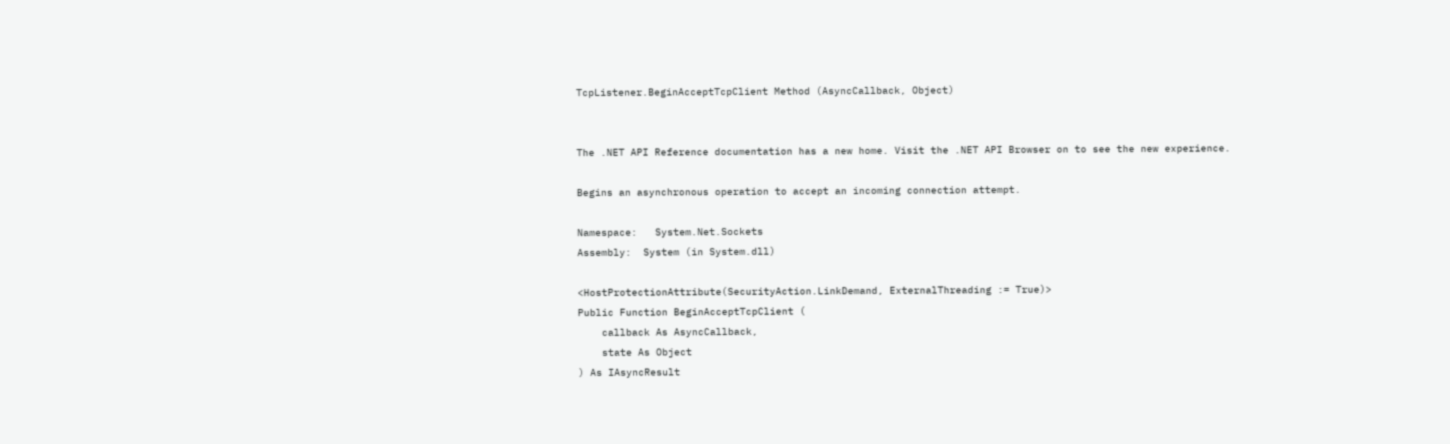TcpListener.BeginAcceptTcpClient Method (AsyncCallback, Object)


The .NET API Reference documentation has a new home. Visit the .NET API Browser on to see the new experience.

Begins an asynchronous operation to accept an incoming connection attempt.

Namespace:   System.Net.Sockets
Assembly:  System (in System.dll)

<HostProtectionAttribute(SecurityAction.LinkDemand, ExternalThreading := True)>
Public Function BeginAcceptTcpClient (
    callback As AsyncCallback,
    state As Object
) As IAsyncResult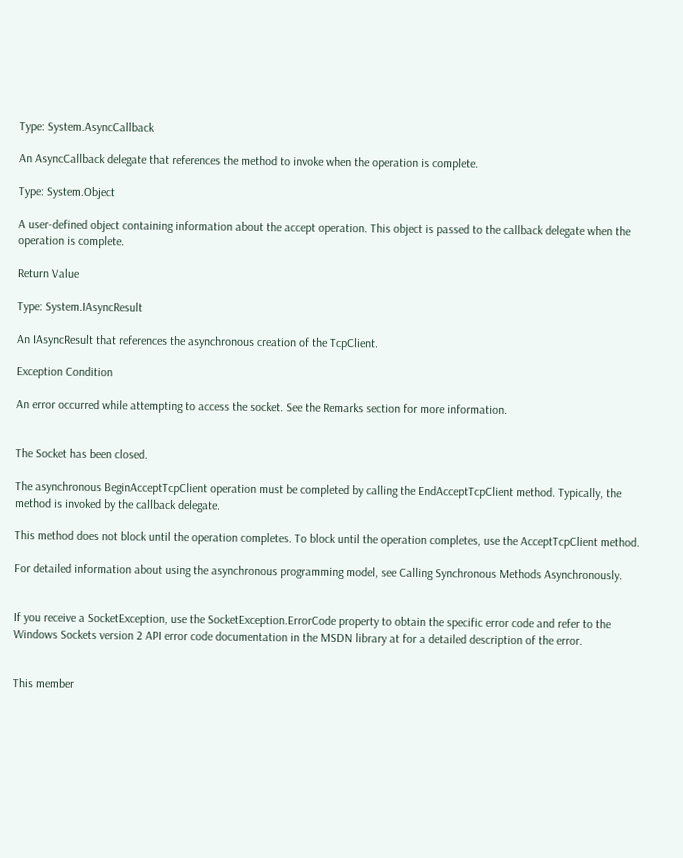Type: System.AsyncCallback

An AsyncCallback delegate that references the method to invoke when the operation is complete.

Type: System.Object

A user-defined object containing information about the accept operation. This object is passed to the callback delegate when the operation is complete.

Return Value

Type: System.IAsyncResult

An IAsyncResult that references the asynchronous creation of the TcpClient.

Exception Condition

An error occurred while attempting to access the socket. See the Remarks section for more information.


The Socket has been closed.

The asynchronous BeginAcceptTcpClient operation must be completed by calling the EndAcceptTcpClient method. Typically, the method is invoked by the callback delegate.

This method does not block until the operation completes. To block until the operation completes, use the AcceptTcpClient method.

For detailed information about using the asynchronous programming model, see Calling Synchronous Methods Asynchronously.


If you receive a SocketException, use the SocketException.ErrorCode property to obtain the specific error code and refer to the Windows Sockets version 2 API error code documentation in the MSDN library at for a detailed description of the error.


This member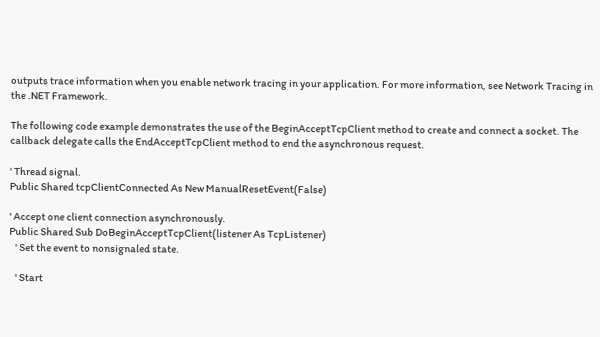outputs trace information when you enable network tracing in your application. For more information, see Network Tracing in the .NET Framework.

The following code example demonstrates the use of the BeginAcceptTcpClient method to create and connect a socket. The callback delegate calls the EndAcceptTcpClient method to end the asynchronous request.

' Thread signal.
Public Shared tcpClientConnected As New ManualResetEvent(False)

' Accept one client connection asynchronously.
Public Shared Sub DoBeginAcceptTcpClient(listener As TcpListener)
   ' Set the event to nonsignaled state.

   ' Start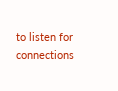to listen for connections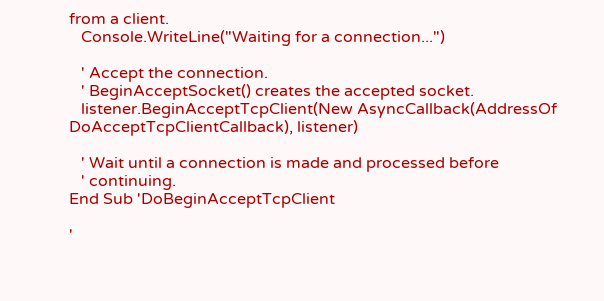from a client.
   Console.WriteLine("Waiting for a connection...")

   ' Accept the connection.
   ' BeginAcceptSocket() creates the accepted socket.
   listener.BeginAcceptTcpClient(New AsyncCallback(AddressOf DoAcceptTcpClientCallback), listener)

   ' Wait until a connection is made and processed before
   ' continuing.
End Sub 'DoBeginAcceptTcpClient

'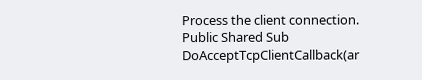Process the client connection.
Public Shared Sub DoAcceptTcpClientCallback(ar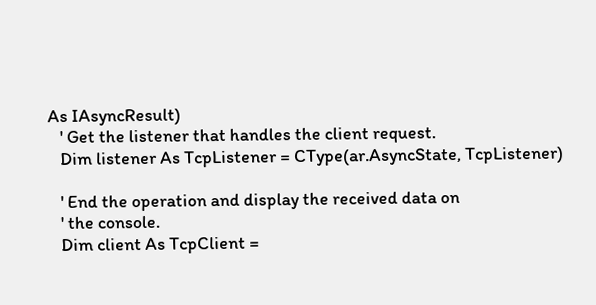As IAsyncResult)
   ' Get the listener that handles the client request.
   Dim listener As TcpListener = CType(ar.AsyncState, TcpListener)

   ' End the operation and display the received data on
   ' the console.
   Dim client As TcpClient =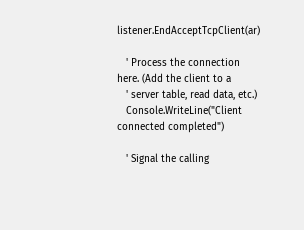listener.EndAcceptTcpClient(ar)

   ' Process the connection here. (Add the client to a
   ' server table, read data, etc.)
   Console.WriteLine("Client connected completed")

   ' Signal the calling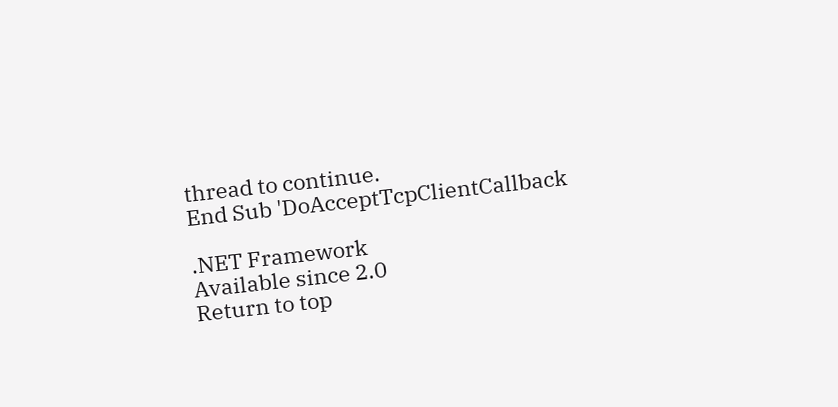thread to continue.
End Sub 'DoAcceptTcpClientCallback

.NET Framework
Available since 2.0
Return to top